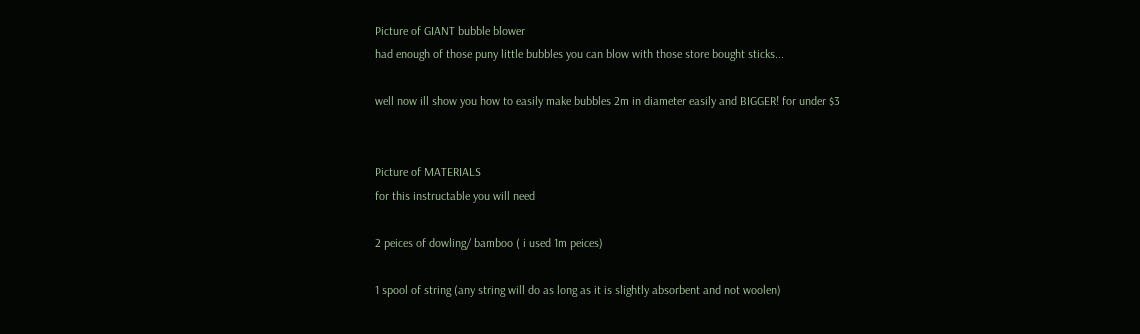Picture of GIANT bubble blower
had enough of those puny little bubbles you can blow with those store bought sticks...

well now ill show you how to easily make bubbles 2m in diameter easily and BIGGER! for under $3


Picture of MATERIALS
for this instructable you will need

2 peices of dowling/ bamboo ( i used 1m peices)

1 spool of string (any string will do as long as it is slightly absorbent and not woolen)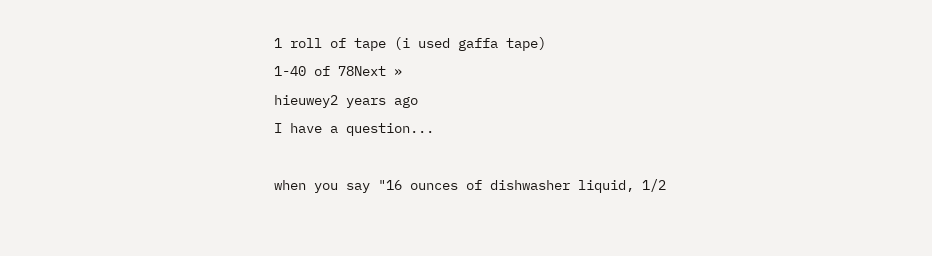1 roll of tape (i used gaffa tape)
1-40 of 78Next »
hieuwey2 years ago
I have a question...

when you say "16 ounces of dishwasher liquid, 1/2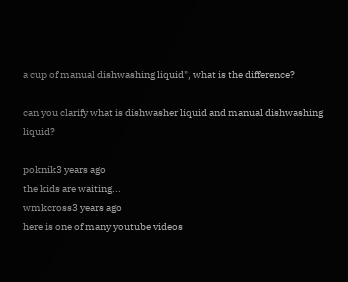a cup of manual dishwashing liquid", what is the difference?

can you clarify what is dishwasher liquid and manual dishwashing liquid?

poknik3 years ago
the kids are waiting...
wmkcross3 years ago
here is one of many youtube videos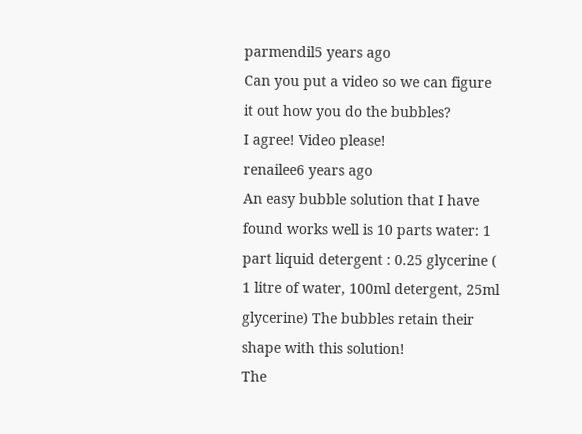parmendil5 years ago
Can you put a video so we can figure it out how you do the bubbles?
I agree! Video please!
renailee6 years ago
An easy bubble solution that I have found works well is 10 parts water: 1 part liquid detergent : 0.25 glycerine ( 1 litre of water, 100ml detergent, 25ml glycerine) The bubbles retain their shape with this solution!
The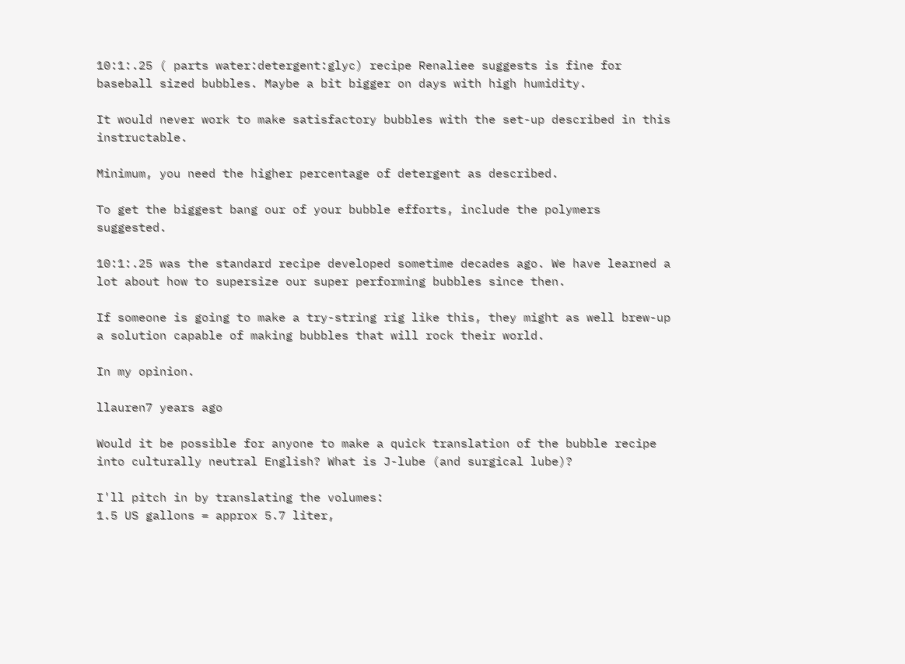10:1:.25 ( parts water:detergent:glyc) recipe Renaliee suggests is fine for baseball sized bubbles. Maybe a bit bigger on days with high humidity.

It would never work to make satisfactory bubbles with the set-up described in this instructable.

Minimum, you need the higher percentage of detergent as described.

To get the biggest bang our of your bubble efforts, include the polymers suggested.

10:1:.25 was the standard recipe developed sometime decades ago. We have learned a lot about how to supersize our super performing bubbles since then.

If someone is going to make a try-string rig like this, they might as well brew-up a solution capable of making bubbles that will rock their world.

In my opinion.

llauren7 years ago

Would it be possible for anyone to make a quick translation of the bubble recipe into culturally neutral English? What is J-lube (and surgical lube)?

I'll pitch in by translating the volumes:
1.5 US gallons = approx 5.7 liter,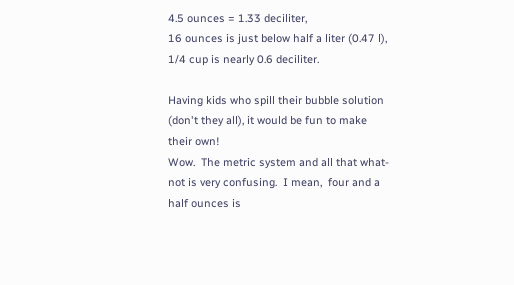4.5 ounces = 1.33 deciliter,
16 ounces is just below half a liter (0.47 l),
1/4 cup is nearly 0.6 deciliter.

Having kids who spill their bubble solution (don't they all), it would be fun to make their own!
Wow.  The metric system and all that what-not is very confusing.  I mean,  four and a half ounces is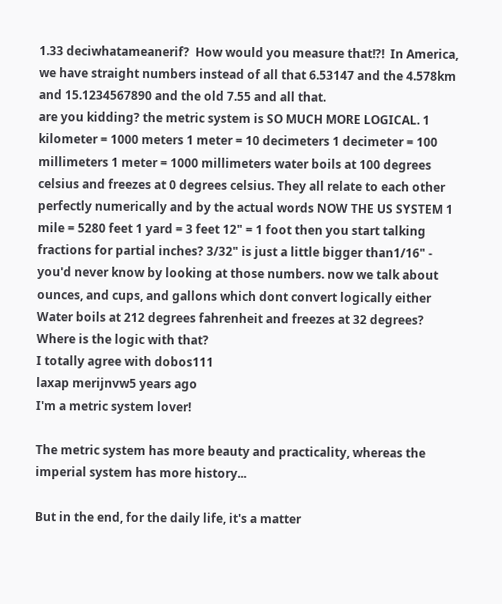1.33 deciwhatameanerif?  How would you measure that!?!  In America, we have straight numbers instead of all that 6.53147 and the 4.578km and 15.1234567890 and the old 7.55 and all that.
are you kidding? the metric system is SO MUCH MORE LOGICAL. 1 kilometer = 1000 meters 1 meter = 10 decimeters 1 decimeter = 100 millimeters 1 meter = 1000 millimeters water boils at 100 degrees celsius and freezes at 0 degrees celsius. They all relate to each other perfectly numerically and by the actual words NOW THE US SYSTEM 1 mile = 5280 feet 1 yard = 3 feet 12" = 1 foot then you start talking fractions for partial inches? 3/32" is just a little bigger than1/16" - you'd never know by looking at those numbers. now we talk about ounces, and cups, and gallons which dont convert logically either Water boils at 212 degrees fahrenheit and freezes at 32 degrees? Where is the logic with that?
I totally agree with dobos111
laxap merijnvw5 years ago
I'm a metric system lover!

The metric system has more beauty and practicality, whereas the imperial system has more history...

But in the end, for the daily life, it's a matter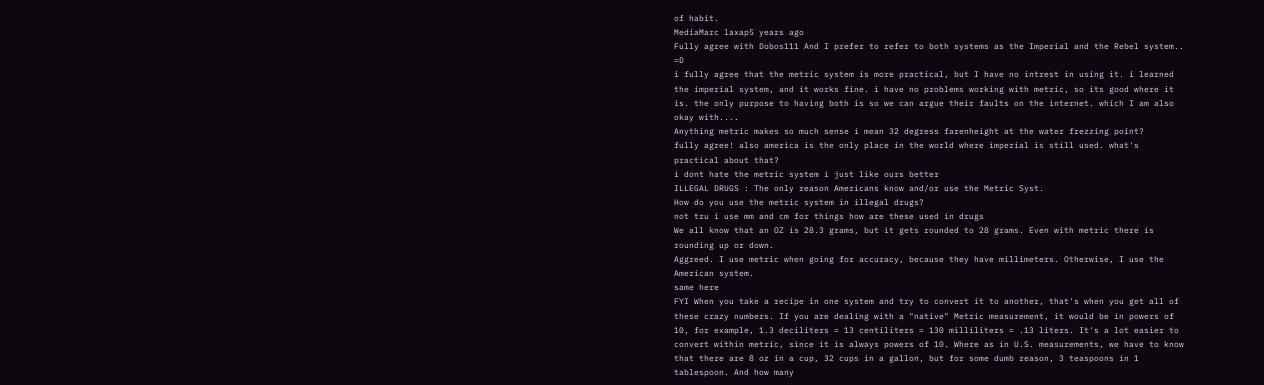of habit.
MediaMarc laxap5 years ago
Fully agree with Dobos111 And I prefer to refer to both systems as the Imperial and the Rebel system.. =D
i fully agree that the metric system is more practical, but I have no intrest in using it. i learned the imperial system, and it works fine. i have no problems working with metric, so its good where it is. the only purpose to having both is so we can argue their faults on the internet. which I am also okay with....
Anything metric makes so much sense i mean 32 degress farenheight at the water frezzing point?
fully agree! also america is the only place in the world where imperial is still used. what's practical about that?
i dont hate the metric system i just like ours better
ILLEGAL DRUGS : The only reason Americans know and/or use the Metric Syst.
How do you use the metric system in illegal drugs?
not tru i use mm and cm for things how are these used in drugs
We all know that an OZ is 28.3 grams, but it gets rounded to 28 grams. Even with metric there is rounding up or down.
Aggreed. I use metric when going for accuracy, because they have millimeters. Otherwise, I use the American system.
same here
FYI When you take a recipe in one system and try to convert it to another, that's when you get all of these crazy numbers. If you are dealing with a "native" Metric measurement, it would be in powers of 10, for example, 1.3 deciliters = 13 centiliters = 130 milliliters = .13 liters. It's a lot easier to convert within metric, since it is always powers of 10. Where as in U.S. measurements, we have to know that there are 8 oz in a cup, 32 cups in a gallon, but for some dumb reason, 3 teaspoons in 1 tablespoon. And how many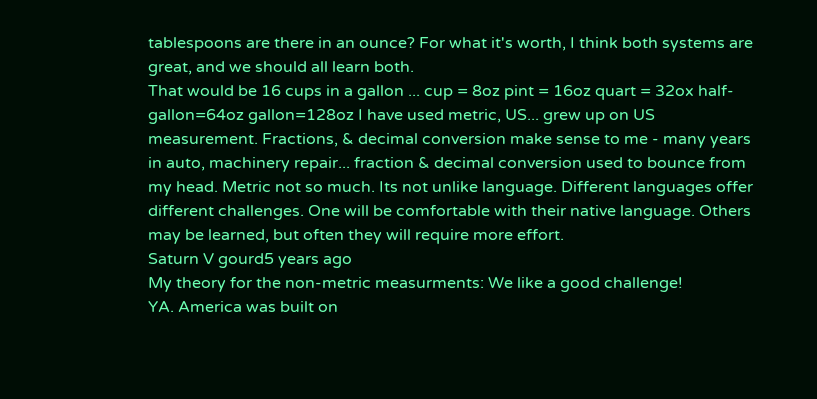tablespoons are there in an ounce? For what it's worth, I think both systems are great, and we should all learn both.
That would be 16 cups in a gallon ... cup = 8oz pint = 16oz quart = 32ox half-gallon=64oz gallon=128oz I have used metric, US... grew up on US measurement. Fractions, & decimal conversion make sense to me - many years in auto, machinery repair... fraction & decimal conversion used to bounce from my head. Metric not so much. Its not unlike language. Different languages offer different challenges. One will be comfortable with their native language. Others may be learned, but often they will require more effort.
Saturn V gourd5 years ago
My theory for the non-metric measurments: We like a good challenge!
YA. America was built on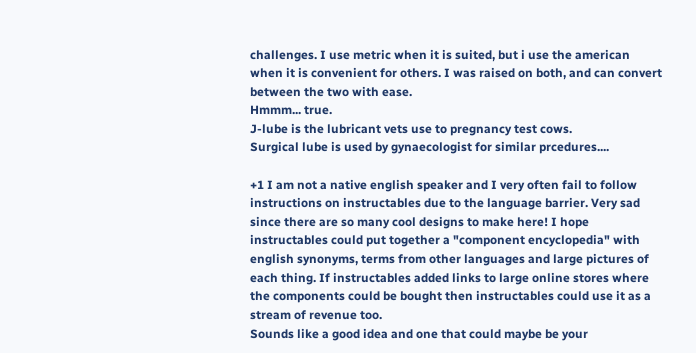challenges. I use metric when it is suited, but i use the american when it is convenient for others. I was raised on both, and can convert between the two with ease.
Hmmm... true.
J-lube is the lubricant vets use to pregnancy test cows.
Surgical lube is used by gynaecologist for similar prcedures....

+1 I am not a native english speaker and I very often fail to follow instructions on instructables due to the language barrier. Very sad since there are so many cool designs to make here! I hope instructables could put together a "component encyclopedia" with english synonyms, terms from other languages and large pictures of each thing. If instructables added links to large online stores where the components could be bought then instructables could use it as a stream of revenue too.
Sounds like a good idea and one that could maybe be your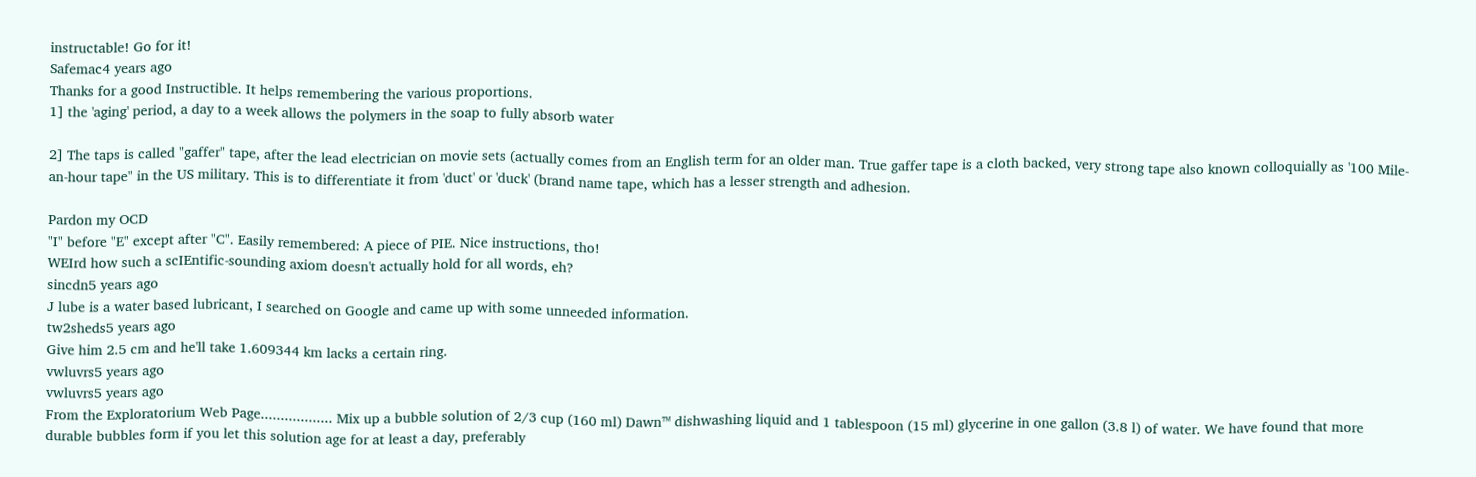instructable! Go for it!
Safemac4 years ago
Thanks for a good Instructible. It helps remembering the various proportions.
1] the 'aging' period, a day to a week allows the polymers in the soap to fully absorb water

2] The taps is called "gaffer" tape, after the lead electrician on movie sets (actually comes from an English term for an older man. True gaffer tape is a cloth backed, very strong tape also known colloquially as '100 Mile-an-hour tape" in the US military. This is to differentiate it from 'duct' or 'duck' (brand name tape, which has a lesser strength and adhesion.

Pardon my OCD
"I" before "E" except after "C". Easily remembered: A piece of PIE. Nice instructions, tho!
WEIrd how such a scIEntific-sounding axiom doesn't actually hold for all words, eh?
sincdn5 years ago
J lube is a water based lubricant, I searched on Google and came up with some unneeded information.
tw2sheds5 years ago
Give him 2.5 cm and he'll take 1.609344 km lacks a certain ring.
vwluvrs5 years ago
vwluvrs5 years ago
From the Exploratorium Web Page.................. Mix up a bubble solution of 2/3 cup (160 ml) Dawn™ dishwashing liquid and 1 tablespoon (15 ml) glycerine in one gallon (3.8 l) of water. We have found that more durable bubbles form if you let this solution age for at least a day, preferably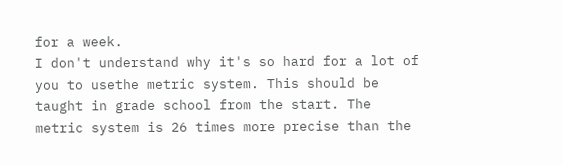for a week.
I don't understand why it's so hard for a lot of you to usethe metric system. This should be taught in grade school from the start. The metric system is 26 times more precise than the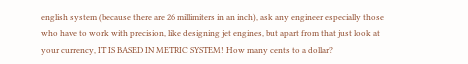english system (because there are 26 millimiters in an inch), ask any engineer especially those who have to work with precision, like designing jet engines, but apart from that just look at your currency, IT IS BASED IN METRIC SYSTEM! How many cents to a dollar?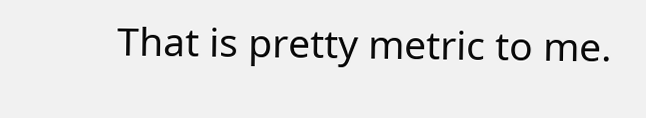That is pretty metric to me.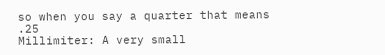so when you say a quarter that means .25
Millimiter: A very small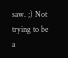saw. ;) Not trying to be a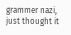grammer nazi, just thought it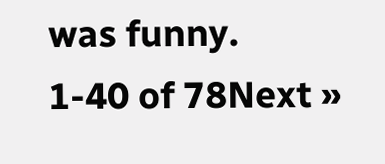was funny.
1-40 of 78Next »